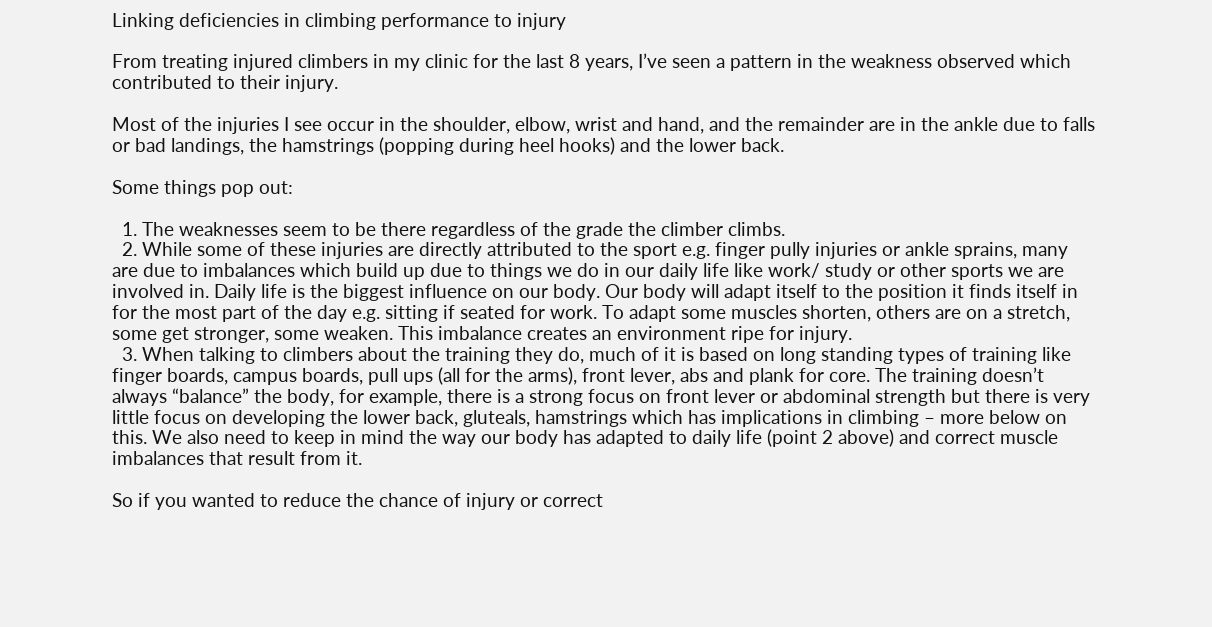Linking deficiencies in climbing performance to injury

From treating injured climbers in my clinic for the last 8 years, I’ve seen a pattern in the weakness observed which contributed to their injury.

Most of the injuries I see occur in the shoulder, elbow, wrist and hand, and the remainder are in the ankle due to falls or bad landings, the hamstrings (popping during heel hooks) and the lower back.

Some things pop out:

  1. The weaknesses seem to be there regardless of the grade the climber climbs.
  2. While some of these injuries are directly attributed to the sport e.g. finger pully injuries or ankle sprains, many are due to imbalances which build up due to things we do in our daily life like work/ study or other sports we are involved in. Daily life is the biggest influence on our body. Our body will adapt itself to the position it finds itself in for the most part of the day e.g. sitting if seated for work. To adapt some muscles shorten, others are on a stretch, some get stronger, some weaken. This imbalance creates an environment ripe for injury.
  3. When talking to climbers about the training they do, much of it is based on long standing types of training like finger boards, campus boards, pull ups (all for the arms), front lever, abs and plank for core. The training doesn’t always “balance” the body, for example, there is a strong focus on front lever or abdominal strength but there is very little focus on developing the lower back, gluteals, hamstrings which has implications in climbing – more below on this. We also need to keep in mind the way our body has adapted to daily life (point 2 above) and correct muscle imbalances that result from it.

So if you wanted to reduce the chance of injury or correct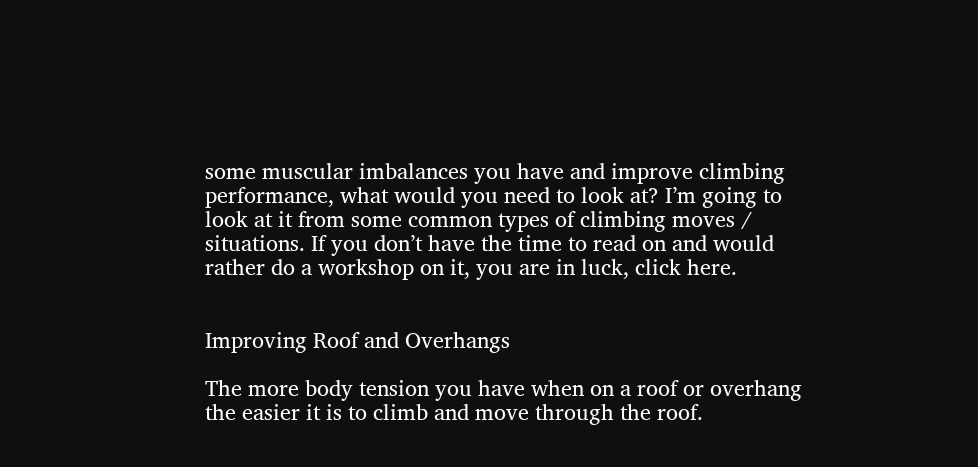some muscular imbalances you have and improve climbing performance, what would you need to look at? I’m going to look at it from some common types of climbing moves / situations. If you don’t have the time to read on and would rather do a workshop on it, you are in luck, click here.


Improving Roof and Overhangs

The more body tension you have when on a roof or overhang the easier it is to climb and move through the roof.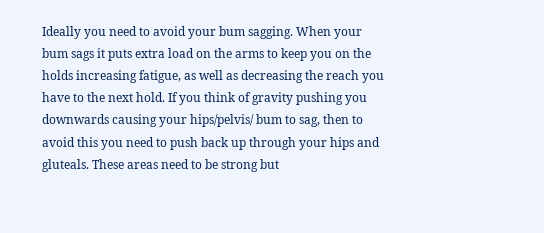Ideally you need to avoid your bum sagging. When your bum sags it puts extra load on the arms to keep you on the holds increasing fatigue, as well as decreasing the reach you have to the next hold. If you think of gravity pushing you downwards causing your hips/pelvis/ bum to sag, then to avoid this you need to push back up through your hips and gluteals. These areas need to be strong but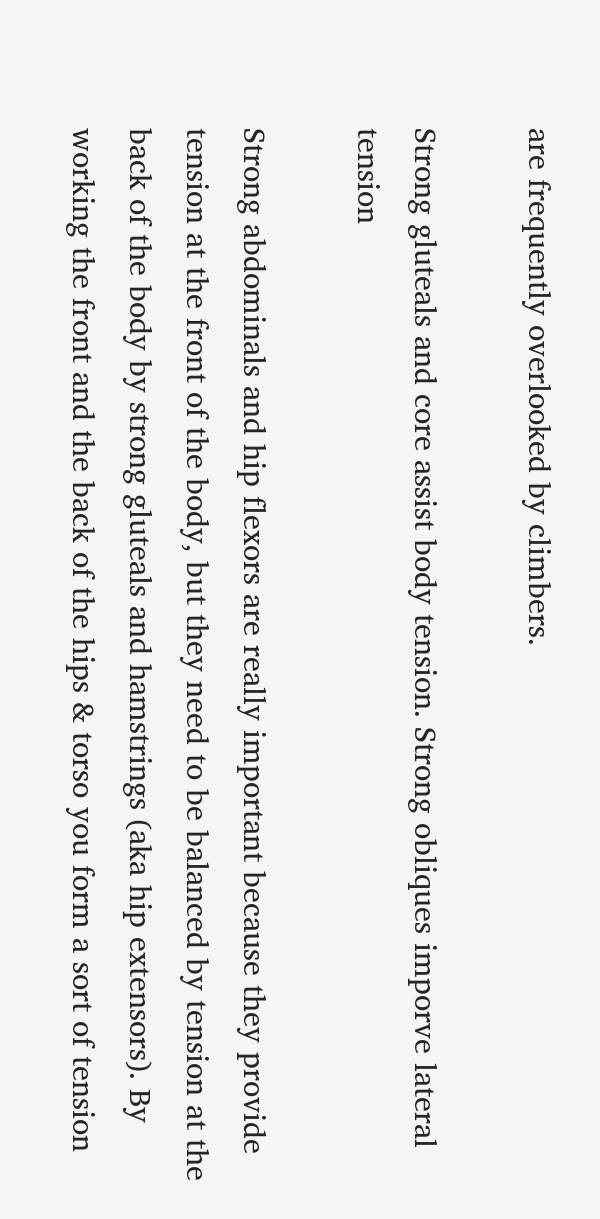are frequently overlooked by climbers.

Strong gluteals and core assist body tension. Strong obliques imporve lateral tension

Strong abdominals and hip flexors are really important because they provide tension at the front of the body, but they need to be balanced by tension at the back of the body by strong gluteals and hamstrings (aka hip extensors). By working the front and the back of the hips & torso you form a sort of tension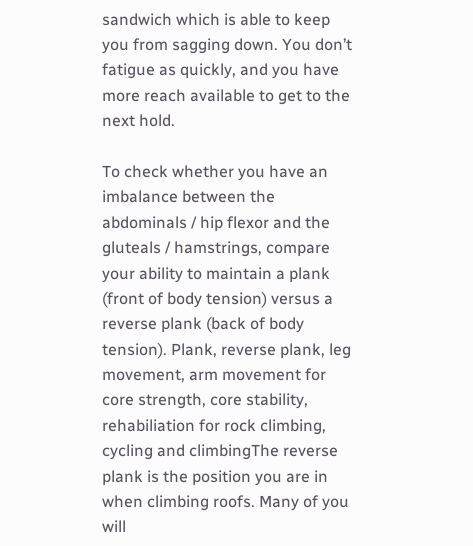sandwich which is able to keep you from sagging down. You don’t fatigue as quickly, and you have more reach available to get to the next hold.

To check whether you have an imbalance between the abdominals / hip flexor and the gluteals / hamstrings, compare your ability to maintain a plank (front of body tension) versus a reverse plank (back of body tension). Plank, reverse plank, leg movement, arm movement for core strength, core stability, rehabiliation for rock climbing, cycling and climbingThe reverse plank is the position you are in when climbing roofs. Many of you will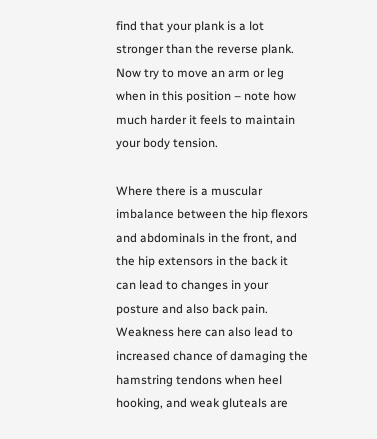find that your plank is a lot stronger than the reverse plank. Now try to move an arm or leg when in this position – note how much harder it feels to maintain your body tension.

Where there is a muscular imbalance between the hip flexors and abdominals in the front, and the hip extensors in the back it can lead to changes in your posture and also back pain. Weakness here can also lead to increased chance of damaging the hamstring tendons when heel hooking, and weak gluteals are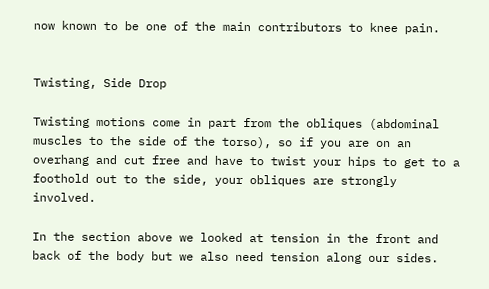now known to be one of the main contributors to knee pain.


Twisting, Side Drop

Twisting motions come in part from the obliques (abdominal muscles to the side of the torso), so if you are on an overhang and cut free and have to twist your hips to get to a foothold out to the side, your obliques are strongly involved.

In the section above we looked at tension in the front and back of the body but we also need tension along our sides.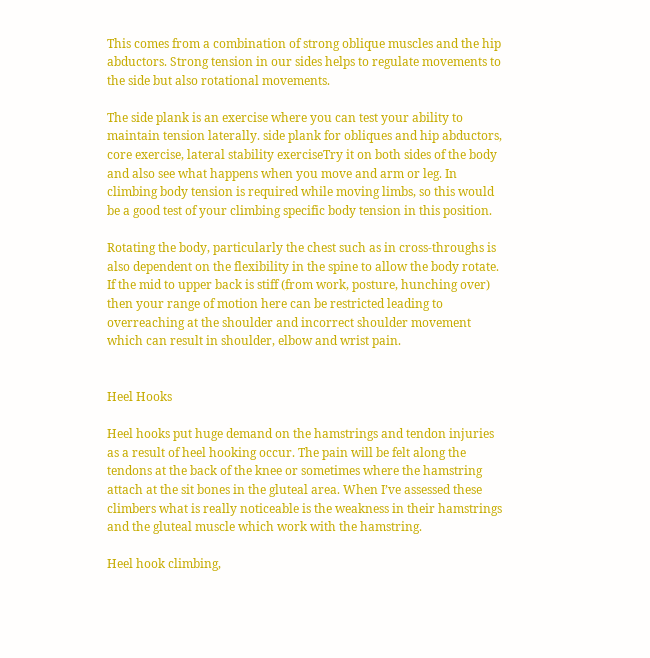This comes from a combination of strong oblique muscles and the hip abductors. Strong tension in our sides helps to regulate movements to the side but also rotational movements.

The side plank is an exercise where you can test your ability to maintain tension laterally. side plank for obliques and hip abductors, core exercise, lateral stability exerciseTry it on both sides of the body and also see what happens when you move and arm or leg. In climbing body tension is required while moving limbs, so this would be a good test of your climbing specific body tension in this position.

Rotating the body, particularly the chest such as in cross-throughs is also dependent on the flexibility in the spine to allow the body rotate. If the mid to upper back is stiff (from work, posture, hunching over) then your range of motion here can be restricted leading to overreaching at the shoulder and incorrect shoulder movement which can result in shoulder, elbow and wrist pain.


Heel Hooks

Heel hooks put huge demand on the hamstrings and tendon injuries as a result of heel hooking occur. The pain will be felt along the tendons at the back of the knee or sometimes where the hamstring attach at the sit bones in the gluteal area. When I’ve assessed these climbers what is really noticeable is the weakness in their hamstrings and the gluteal muscle which work with the hamstring.

Heel hook climbing,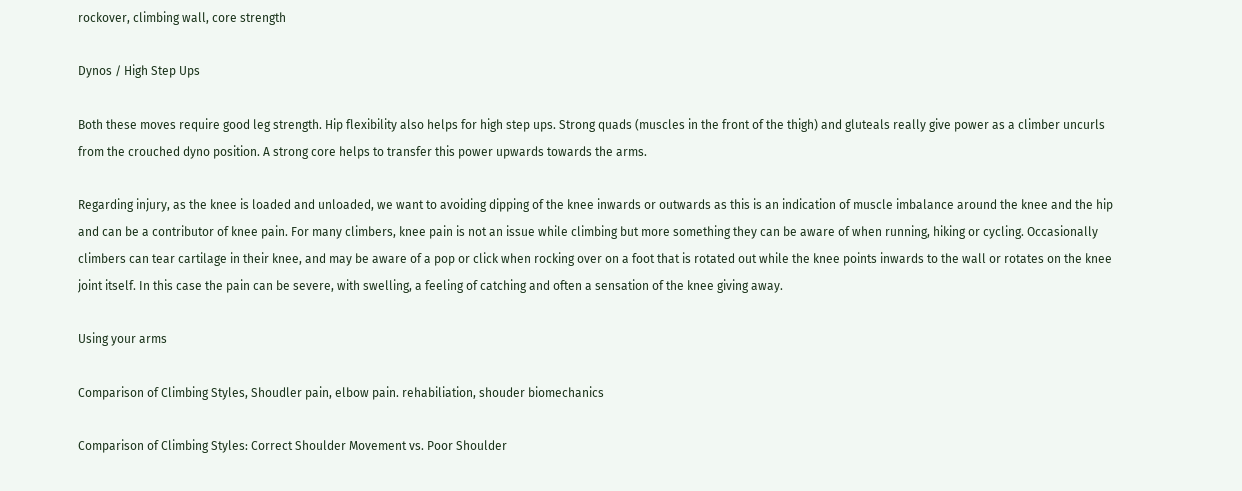rockover, climbing wall, core strength

Dynos / High Step Ups

Both these moves require good leg strength. Hip flexibility also helps for high step ups. Strong quads (muscles in the front of the thigh) and gluteals really give power as a climber uncurls from the crouched dyno position. A strong core helps to transfer this power upwards towards the arms.

Regarding injury, as the knee is loaded and unloaded, we want to avoiding dipping of the knee inwards or outwards as this is an indication of muscle imbalance around the knee and the hip and can be a contributor of knee pain. For many climbers, knee pain is not an issue while climbing but more something they can be aware of when running, hiking or cycling. Occasionally climbers can tear cartilage in their knee, and may be aware of a pop or click when rocking over on a foot that is rotated out while the knee points inwards to the wall or rotates on the knee joint itself. In this case the pain can be severe, with swelling, a feeling of catching and often a sensation of the knee giving away.

Using your arms

Comparison of Climbing Styles, Shoudler pain, elbow pain. rehabiliation, shouder biomechanics

Comparison of Climbing Styles: Correct Shoulder Movement vs. Poor Shoulder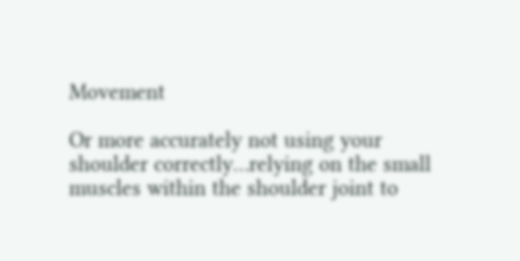Movement

Or more accurately not using your shoulder correctly…relying on the small muscles within the shoulder joint to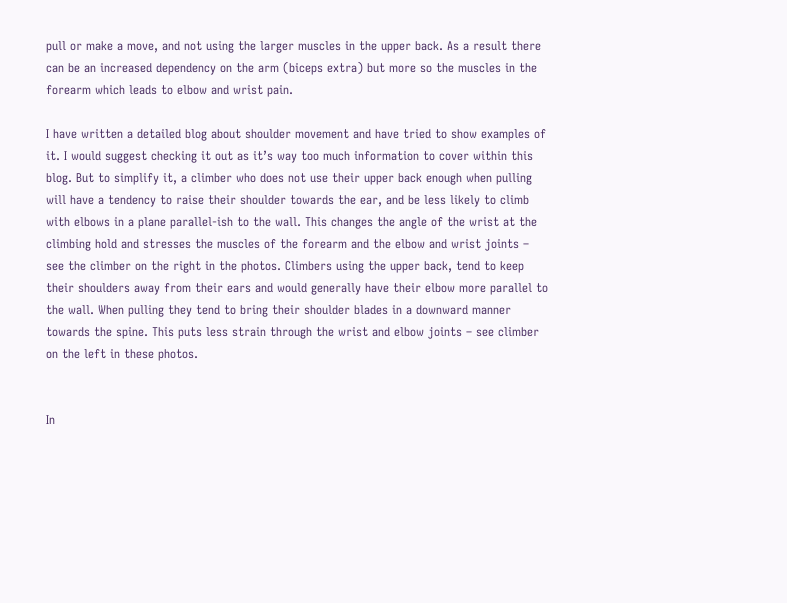pull or make a move, and not using the larger muscles in the upper back. As a result there can be an increased dependency on the arm (biceps extra) but more so the muscles in the forearm which leads to elbow and wrist pain.

I have written a detailed blog about shoulder movement and have tried to show examples of it. I would suggest checking it out as it’s way too much information to cover within this blog. But to simplify it, a climber who does not use their upper back enough when pulling will have a tendency to raise their shoulder towards the ear, and be less likely to climb with elbows in a plane parallel-ish to the wall. This changes the angle of the wrist at the climbing hold and stresses the muscles of the forearm and the elbow and wrist joints – see the climber on the right in the photos. Climbers using the upper back, tend to keep their shoulders away from their ears and would generally have their elbow more parallel to the wall. When pulling they tend to bring their shoulder blades in a downward manner towards the spine. This puts less strain through the wrist and elbow joints – see climber on the left in these photos.


In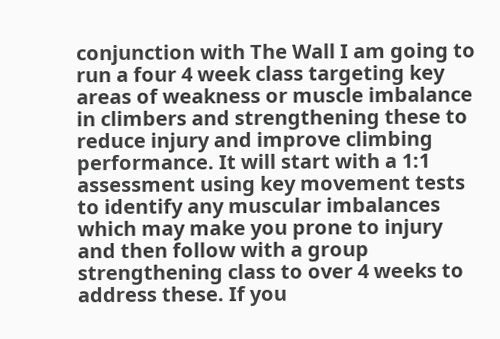conjunction with The Wall I am going to run a four 4 week class targeting key areas of weakness or muscle imbalance in climbers and strengthening these to reduce injury and improve climbing performance. It will start with a 1:1 assessment using key movement tests to identify any muscular imbalances which may make you prone to injury and then follow with a group strengthening class to over 4 weeks to address these. If you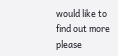would like to find out more please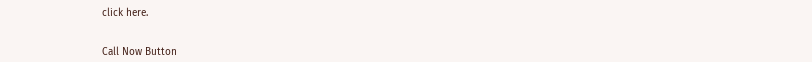click here.


Call Now Button